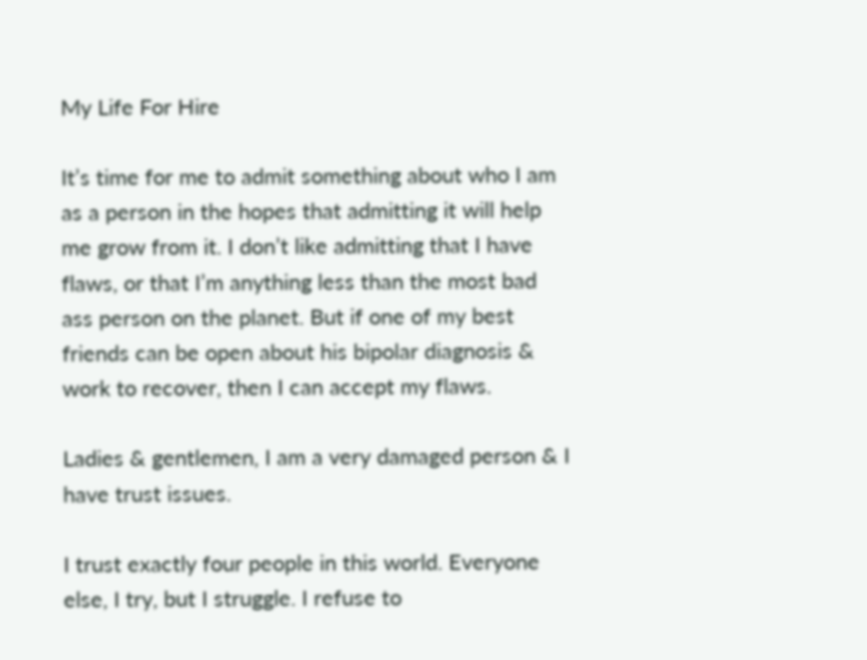My Life For Hire

It’s time for me to admit something about who I am as a person in the hopes that admitting it will help me grow from it. I don’t like admitting that I have flaws, or that I’m anything less than the most bad ass person on the planet. But if one of my best friends can be open about his bipolar diagnosis & work to recover, then I can accept my flaws.

Ladies & gentlemen, I am a very damaged person & I have trust issues.

I trust exactly four people in this world. Everyone else, I try, but I struggle. I refuse to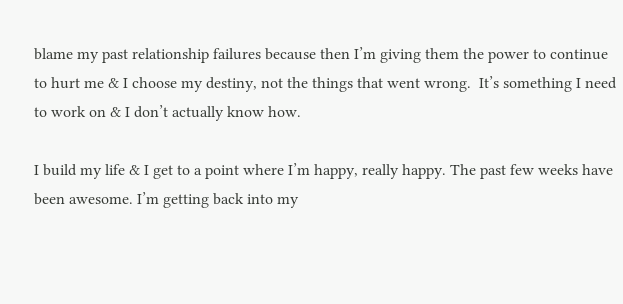blame my past relationship failures because then I’m giving them the power to continue to hurt me & I choose my destiny, not the things that went wrong.  It’s something I need to work on & I don’t actually know how.

I build my life & I get to a point where I’m happy, really happy. The past few weeks have been awesome. I’m getting back into my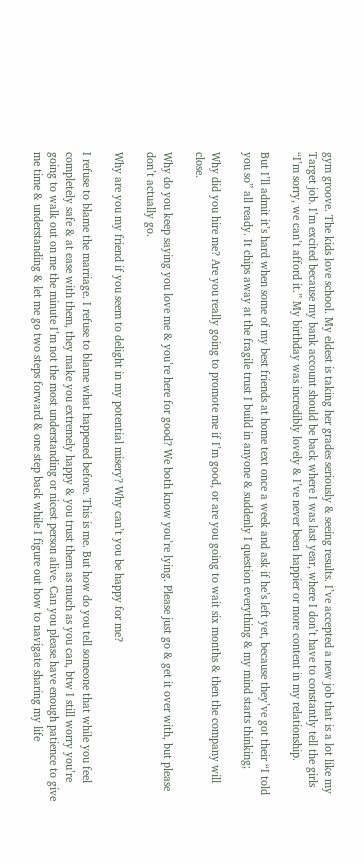gym groove. The kids love school. My eldest is taking her grades seriously & seeing results. I’ve accepted a new job that is a lot like my Target job. I’m excited because my bank account should be back where I was last year, where I don’t have to constantly tell the girls “I’m sorry, we can’t afford it.” My birthday was incredibly lovely & I’ve never been happier or more content in my relationship.

But I’ll admit it’s hard when some of my best friends at home text once a week and ask if he’s left yet, because they’ve got their “I told you so” all ready. It chips away at the fragile trust I build in anyone & suddenly I question everything & my mind starts thinking;

Why did you hire me? Are you really going to promote me if I’m good, or are you going to wait six months & then the company will close.

Why do you keep saying you love me & you’re here for good? We both know you’re lying. Please just go & get it over with, but please don’t actually go.

Why are you my friend if you seem to delight in my potential misery? Why can’t you be happy for me?

I refuse to blame the marriage. I refuse to blame what happened before. This is me. But how do you tell someone that while you feel completely safe & at ease with them, they make you extremely happy & you trust them as much as you can, btw I still worry you’re going to walk out on me the minute I’m not the most understanding or nicest person alive. Can you please have enough patience to give me time & understanding & let me go two steps forward & one step back while I figure out how to navigate sharing my life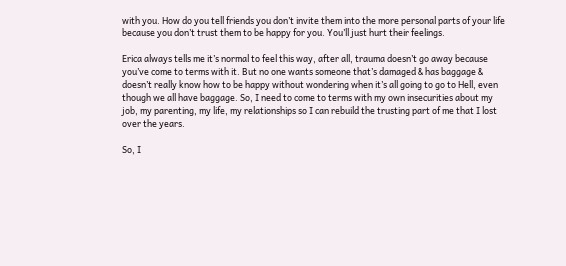with you. How do you tell friends you don’t invite them into the more personal parts of your life because you don’t trust them to be happy for you. You’ll just hurt their feelings.

Erica always tells me it’s normal to feel this way, after all, trauma doesn’t go away because you’ve come to terms with it. But no one wants someone that’s damaged & has baggage & doesn’t really know how to be happy without wondering when it’s all going to go to Hell, even though we all have baggage. So, I need to come to terms with my own insecurities about my job, my parenting, my life, my relationships so I can rebuild the trusting part of me that I lost over the years.

So, I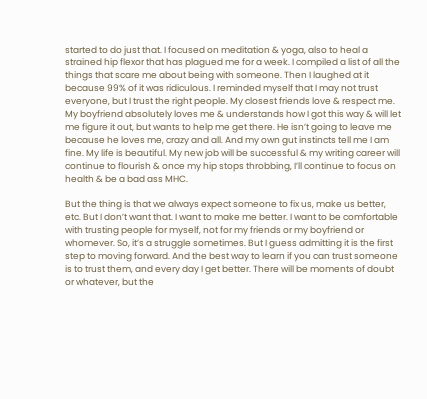started to do just that. I focused on meditation & yoga, also to heal a strained hip flexor that has plagued me for a week. I compiled a list of all the things that scare me about being with someone. Then I laughed at it because 99% of it was ridiculous. I reminded myself that I may not trust everyone, but I trust the right people. My closest friends love & respect me. My boyfriend absolutely loves me & understands how I got this way & will let me figure it out, but wants to help me get there. He isn’t going to leave me because he loves me, crazy and all. And my own gut instincts tell me I am fine. My life is beautiful. My new job will be successful & my writing career will continue to flourish & once my hip stops throbbing, I’ll continue to focus on health & be a bad ass MHC.

But the thing is that we always expect someone to fix us, make us better, etc. But I don’t want that. I want to make me better. I want to be comfortable with trusting people for myself, not for my friends or my boyfriend or whomever. So, it’s a struggle sometimes. But I guess admitting it is the first step to moving forward. And the best way to learn if you can trust someone is to trust them, and every day I get better. There will be moments of doubt or whatever, but the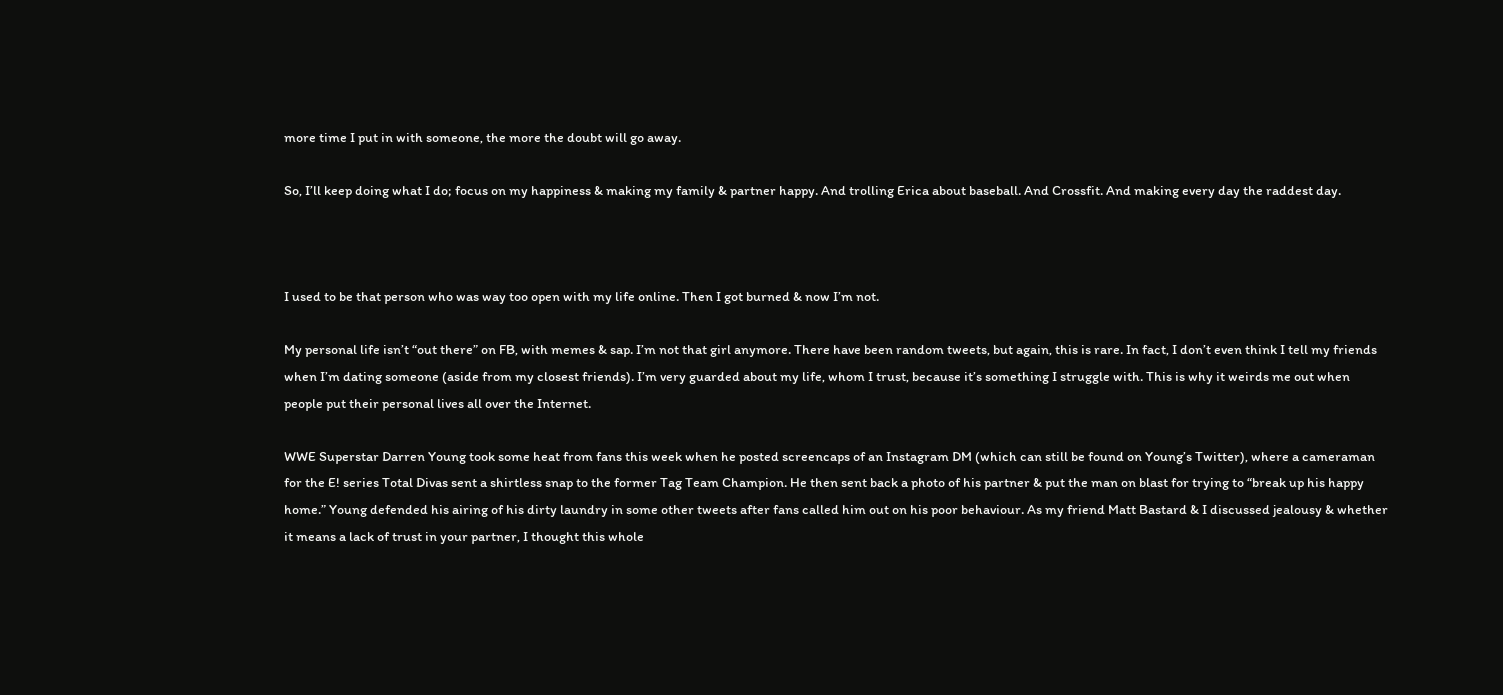more time I put in with someone, the more the doubt will go away.

So, I’ll keep doing what I do; focus on my happiness & making my family & partner happy. And trolling Erica about baseball. And Crossfit. And making every day the raddest day.



I used to be that person who was way too open with my life online. Then I got burned & now I’m not.

My personal life isn’t “out there” on FB, with memes & sap. I’m not that girl anymore. There have been random tweets, but again, this is rare. In fact, I don’t even think I tell my friends when I’m dating someone (aside from my closest friends). I’m very guarded about my life, whom I trust, because it’s something I struggle with. This is why it weirds me out when people put their personal lives all over the Internet.

WWE Superstar Darren Young took some heat from fans this week when he posted screencaps of an Instagram DM (which can still be found on Young’s Twitter), where a cameraman for the E! series Total Divas sent a shirtless snap to the former Tag Team Champion. He then sent back a photo of his partner & put the man on blast for trying to “break up his happy home.” Young defended his airing of his dirty laundry in some other tweets after fans called him out on his poor behaviour. As my friend Matt Bastard & I discussed jealousy & whether it means a lack of trust in your partner, I thought this whole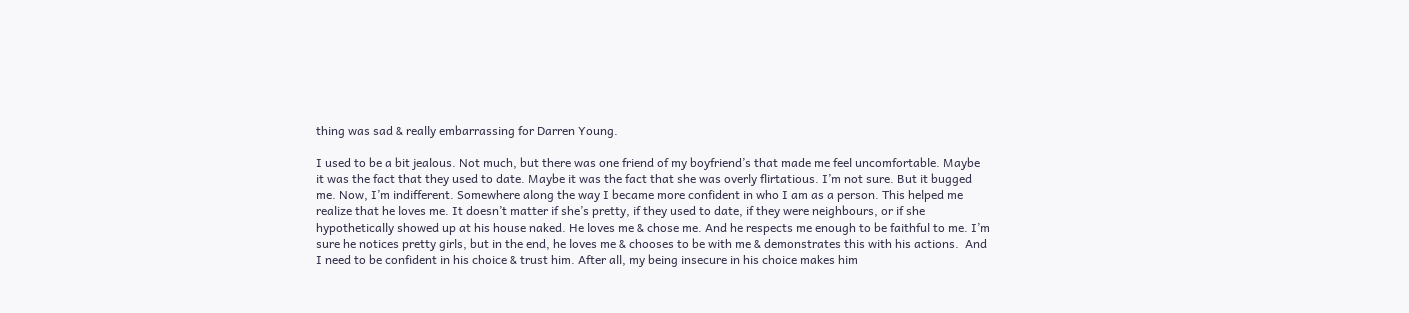thing was sad & really embarrassing for Darren Young.

I used to be a bit jealous. Not much, but there was one friend of my boyfriend’s that made me feel uncomfortable. Maybe it was the fact that they used to date. Maybe it was the fact that she was overly flirtatious. I’m not sure. But it bugged me. Now, I’m indifferent. Somewhere along the way I became more confident in who I am as a person. This helped me realize that he loves me. It doesn’t matter if she’s pretty, if they used to date, if they were neighbours, or if she hypothetically showed up at his house naked. He loves me & chose me. And he respects me enough to be faithful to me. I’m sure he notices pretty girls, but in the end, he loves me & chooses to be with me & demonstrates this with his actions.  And I need to be confident in his choice & trust him. After all, my being insecure in his choice makes him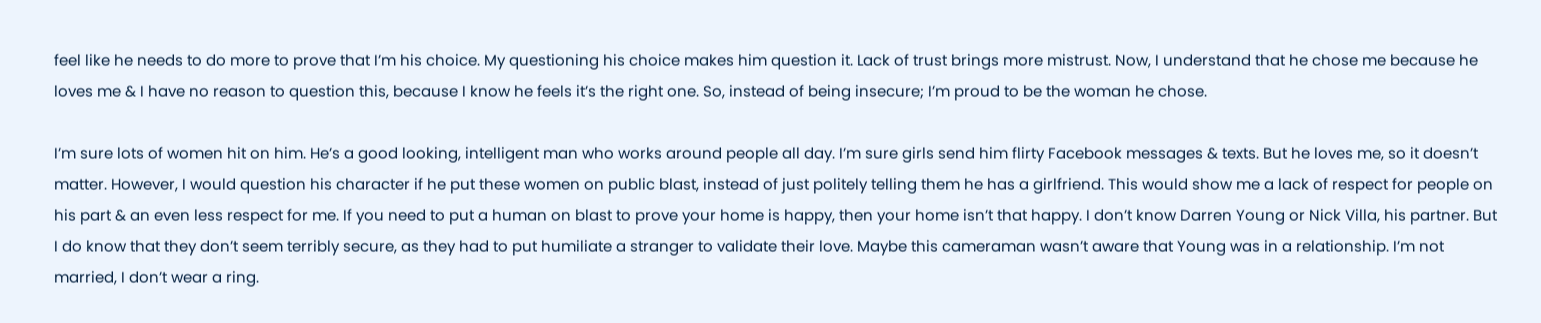feel like he needs to do more to prove that I’m his choice. My questioning his choice makes him question it. Lack of trust brings more mistrust. Now, I understand that he chose me because he loves me & I have no reason to question this, because I know he feels it’s the right one. So, instead of being insecure; I’m proud to be the woman he chose.

I’m sure lots of women hit on him. He’s a good looking, intelligent man who works around people all day. I’m sure girls send him flirty Facebook messages & texts. But he loves me, so it doesn’t matter. However, I would question his character if he put these women on public blast, instead of just politely telling them he has a girlfriend. This would show me a lack of respect for people on his part & an even less respect for me. If you need to put a human on blast to prove your home is happy, then your home isn’t that happy. I don’t know Darren Young or Nick Villa, his partner. But I do know that they don’t seem terribly secure, as they had to put humiliate a stranger to validate their love. Maybe this cameraman wasn’t aware that Young was in a relationship. I’m not married, I don’t wear a ring.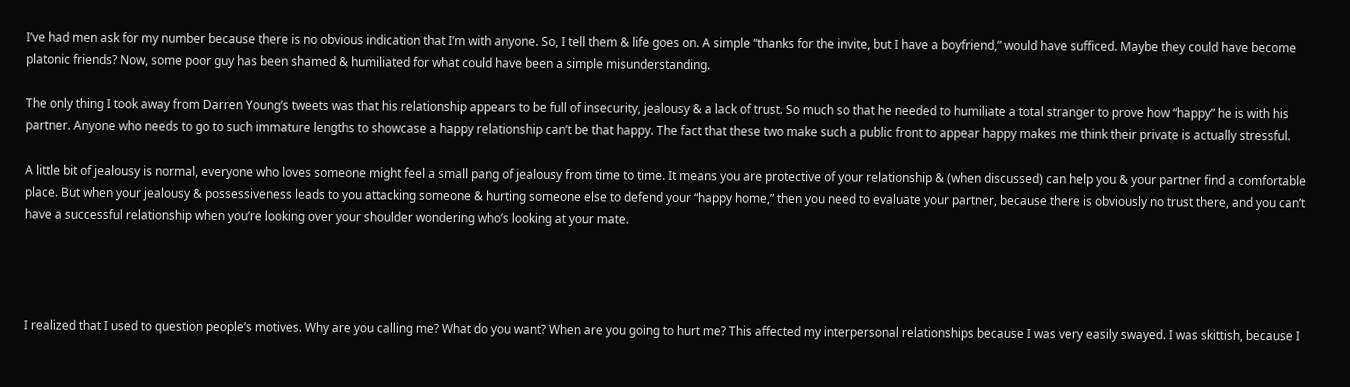I’ve had men ask for my number because there is no obvious indication that I’m with anyone. So, I tell them & life goes on. A simple “thanks for the invite, but I have a boyfriend,” would have sufficed. Maybe they could have become platonic friends? Now, some poor guy has been shamed & humiliated for what could have been a simple misunderstanding.

The only thing I took away from Darren Young’s tweets was that his relationship appears to be full of insecurity, jealousy & a lack of trust. So much so that he needed to humiliate a total stranger to prove how “happy” he is with his partner. Anyone who needs to go to such immature lengths to showcase a happy relationship can’t be that happy. The fact that these two make such a public front to appear happy makes me think their private is actually stressful.

A little bit of jealousy is normal, everyone who loves someone might feel a small pang of jealousy from time to time. It means you are protective of your relationship & (when discussed) can help you & your partner find a comfortable place. But when your jealousy & possessiveness leads to you attacking someone & hurting someone else to defend your “happy home,” then you need to evaluate your partner, because there is obviously no trust there, and you can’t have a successful relationship when you’re looking over your shoulder wondering who’s looking at your mate.




I realized that I used to question people’s motives. Why are you calling me? What do you want? When are you going to hurt me? This affected my interpersonal relationships because I was very easily swayed. I was skittish, because I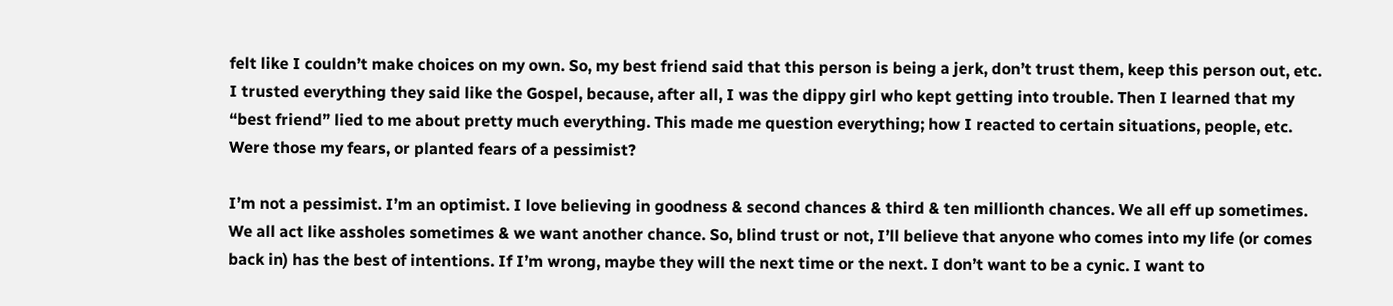felt like I couldn’t make choices on my own. So, my best friend said that this person is being a jerk, don’t trust them, keep this person out, etc. I trusted everything they said like the Gospel, because, after all, I was the dippy girl who kept getting into trouble. Then I learned that my “best friend” lied to me about pretty much everything. This made me question everything; how I reacted to certain situations, people, etc. Were those my fears, or planted fears of a pessimist?

I’m not a pessimist. I’m an optimist. I love believing in goodness & second chances & third & ten millionth chances. We all eff up sometimes. We all act like assholes sometimes & we want another chance. So, blind trust or not, I’ll believe that anyone who comes into my life (or comes back in) has the best of intentions. If I’m wrong, maybe they will the next time or the next. I don’t want to be a cynic. I want to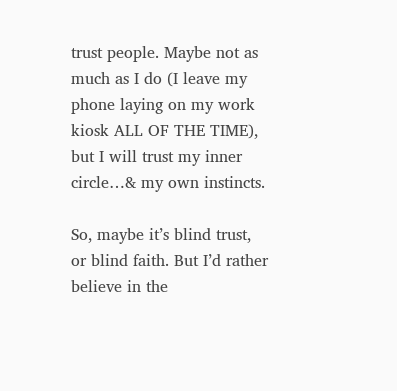trust people. Maybe not as much as I do (I leave my phone laying on my work kiosk ALL OF THE TIME), but I will trust my inner circle…& my own instincts.

So, maybe it’s blind trust, or blind faith. But I’d rather believe in the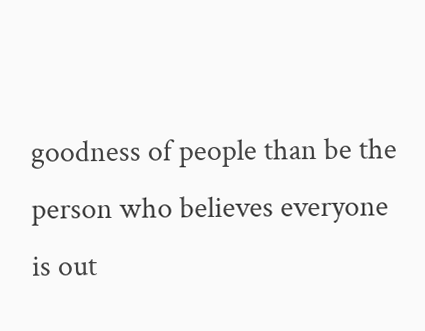goodness of people than be the person who believes everyone is out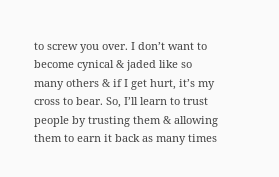to screw you over. I don’t want to become cynical & jaded like so many others & if I get hurt, it’s my cross to bear. So, I’ll learn to trust people by trusting them & allowing them to earn it back as many times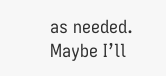as needed. Maybe I’ll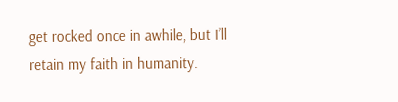get rocked once in awhile, but I’ll retain my faith in humanity.